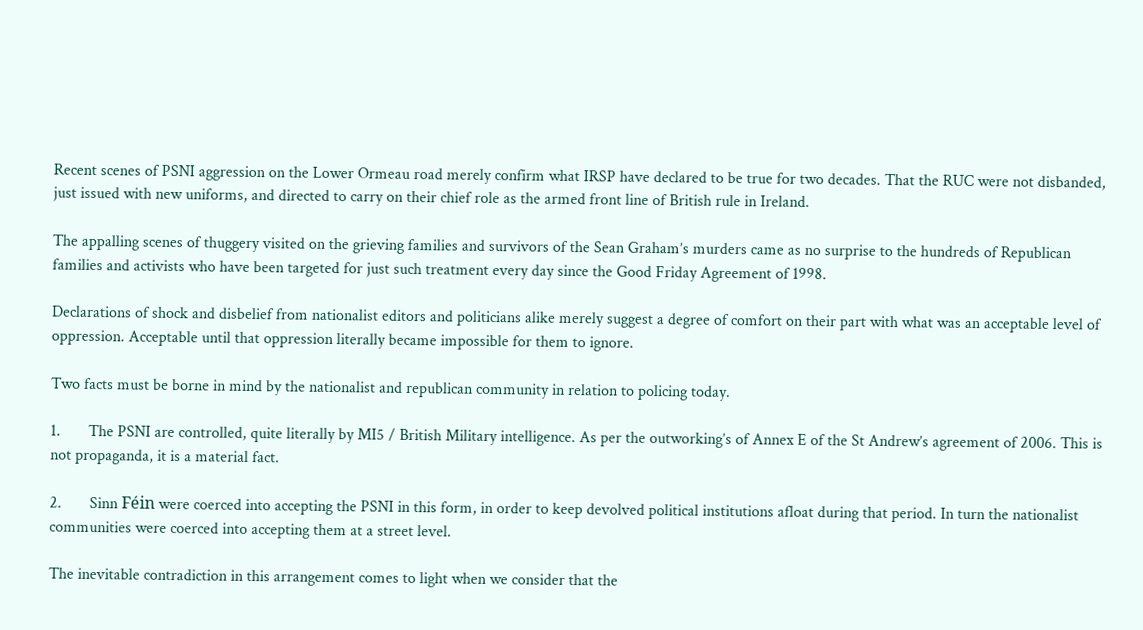Recent scenes of PSNI aggression on the Lower Ormeau road merely confirm what IRSP have declared to be true for two decades. That the RUC were not disbanded, just issued with new uniforms, and directed to carry on their chief role as the armed front line of British rule in Ireland.

The appalling scenes of thuggery visited on the grieving families and survivors of the Sean Graham’s murders came as no surprise to the hundreds of Republican families and activists who have been targeted for just such treatment every day since the Good Friday Agreement of 1998.

Declarations of shock and disbelief from nationalist editors and politicians alike merely suggest a degree of comfort on their part with what was an acceptable level of oppression. Acceptable until that oppression literally became impossible for them to ignore.

Two facts must be borne in mind by the nationalist and republican community in relation to policing today.

1.       The PSNI are controlled, quite literally by MI5 / British Military intelligence. As per the outworking’s of Annex E of the St Andrew’s agreement of 2006. This is not propaganda, it is a material fact.

2.       Sinn Féin were coerced into accepting the PSNI in this form, in order to keep devolved political institutions afloat during that period. In turn the nationalist communities were coerced into accepting them at a street level.

The inevitable contradiction in this arrangement comes to light when we consider that the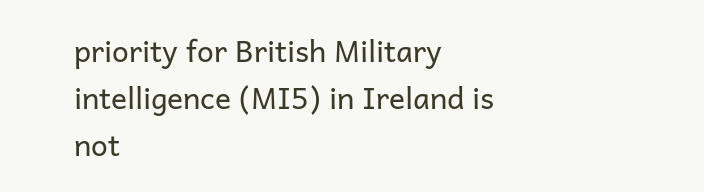priority for British Military intelligence (MI5) in Ireland is not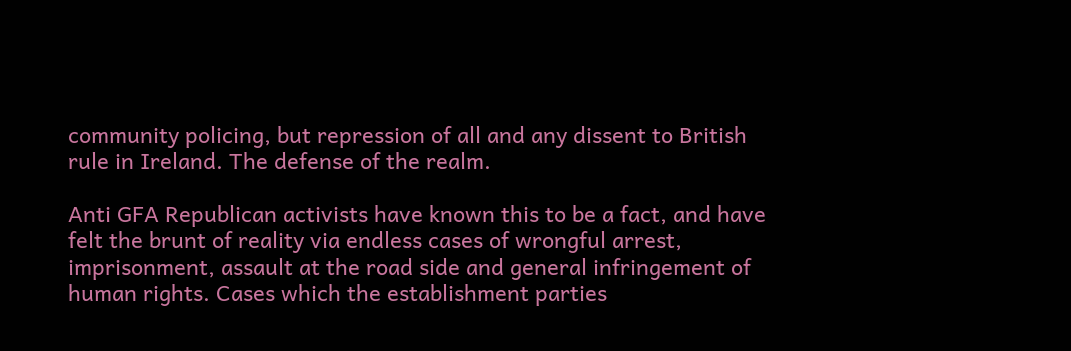community policing, but repression of all and any dissent to British rule in Ireland. The defense of the realm.

Anti GFA Republican activists have known this to be a fact, and have felt the brunt of reality via endless cases of wrongful arrest, imprisonment, assault at the road side and general infringement of human rights. Cases which the establishment parties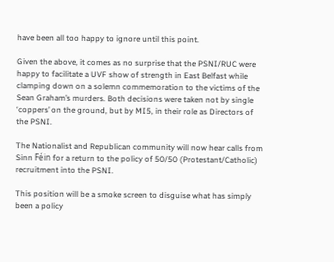have been all too happy to ignore until this point.

Given the above, it comes as no surprise that the PSNI/RUC were happy to facilitate a UVF show of strength in East Belfast while clamping down on a solemn commemoration to the victims of the Sean Graham’s murders. Both decisions were taken not by single ‘coppers’ on the ground, but by MI5, in their role as Directors of the PSNI.

The Nationalist and Republican community will now hear calls from Sinn Féin for a return to the policy of 50/50 (Protestant/Catholic) recruitment into the PSNI.

This position will be a smoke screen to disguise what has simply been a policy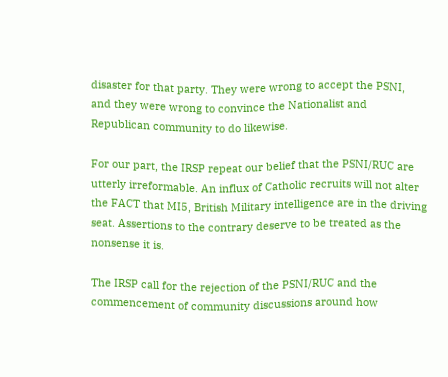disaster for that party. They were wrong to accept the PSNI, and they were wrong to convince the Nationalist and Republican community to do likewise.

For our part, the IRSP repeat our belief that the PSNI/RUC are utterly irreformable. An influx of Catholic recruits will not alter the FACT that MI5, British Military intelligence are in the driving seat. Assertions to the contrary deserve to be treated as the nonsense it is.

The IRSP call for the rejection of the PSNI/RUC and the commencement of community discussions around how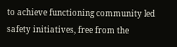to achieve functioning community led safety initiatives, free from the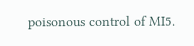poisonous control of MI5.